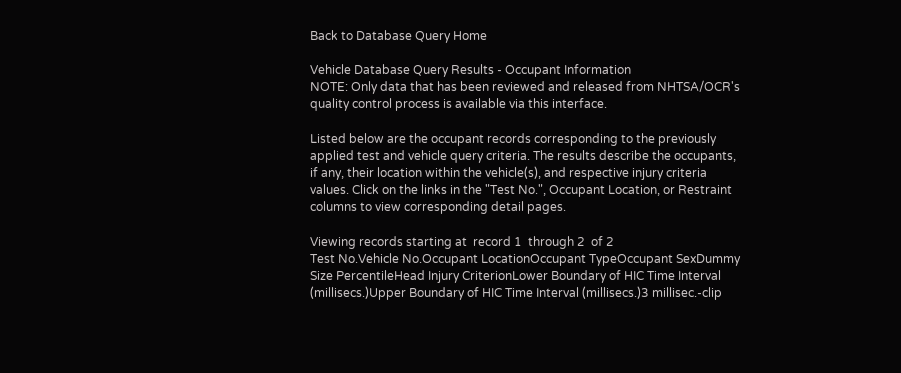Back to Database Query Home

Vehicle Database Query Results - Occupant Information
NOTE: Only data that has been reviewed and released from NHTSA/OCR's quality control process is available via this interface.

Listed below are the occupant records corresponding to the previously applied test and vehicle query criteria. The results describe the occupants, if any, their location within the vehicle(s), and respective injury criteria values. Click on the links in the "Test No.", Occupant Location, or Restraint columns to view corresponding detail pages.

Viewing records starting at  record 1  through 2  of 2
Test No.Vehicle No.Occupant LocationOccupant TypeOccupant SexDummy Size PercentileHead Injury CriterionLower Boundary of HIC Time Interval (millisecs.)Upper Boundary of HIC Time Interval (millisecs.)3 millisec.-clip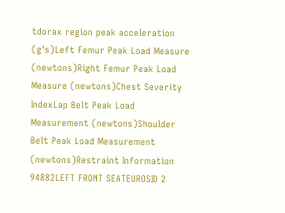tdorax region peak acceleration (g's)Left Femur Peak Load Measure (newtons)Right Femur Peak Load Measure (newtons)Chest Severity IndexLap Belt Peak Load Measurement (newtons)Shoulder Belt Peak Load Measurement (newtons)Restraint Information
94882LEFT FRONT SEATEUROSID 2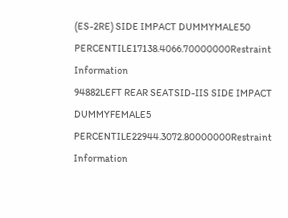(ES-2RE) SIDE IMPACT DUMMYMALE50 PERCENTILE17138.4066.70000000Restraint Information
94882LEFT REAR SEATSID-IIS SIDE IMPACT DUMMYFEMALE5 PERCENTILE22944.3072.80000000Restraint Information